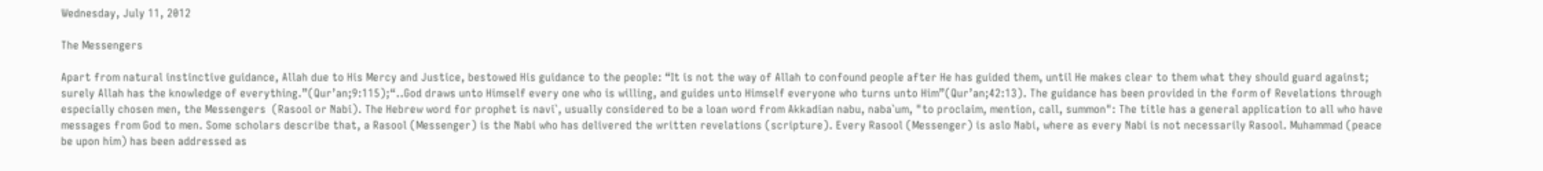Wednesday, July 11, 2012

The Messengers

Apart from natural instinctive guidance, Allah due to His Mercy and Justice, bestowed His guidance to the people: “It is not the way of Allah to confound people after He has guided them, until He makes clear to them what they should guard against; surely Allah has the knowledge of everything.”(Qur’an;9:115);“..God draws unto Himself every one who is willing, and guides unto Himself everyone who turns unto Him”(Qur’an;42:13). The guidance has been provided in the form of Revelations through especially chosen men, the Messengers  (Rasool or Nabi). The Hebrew word for prophet is navi`, usually considered to be a loan word from Akkadian nabu, naba`um, "to proclaim, mention, call, summon": The title has a general application to all who have messages from God to men. Some scholars describe that, a Rasool (Messenger) is the Nabi who has delivered the written revelations (scripture). Every Rasool (Messenger) is aslo Nabi, where as every Nabi is not necessarily Rasool. Muhammad (peace be upon him) has been addressed as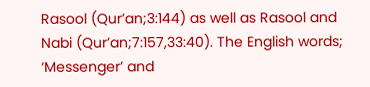Rasool (Qur’an;3:144) as well as Rasool and Nabi (Qur’an;7:157,33:40). The English words; ‘Messenger’ and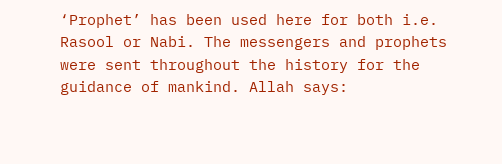‘Prophet’ has been used here for both i.e. Rasool or Nabi. The messengers and prophets were sent throughout the history for the guidance of mankind. Allah says: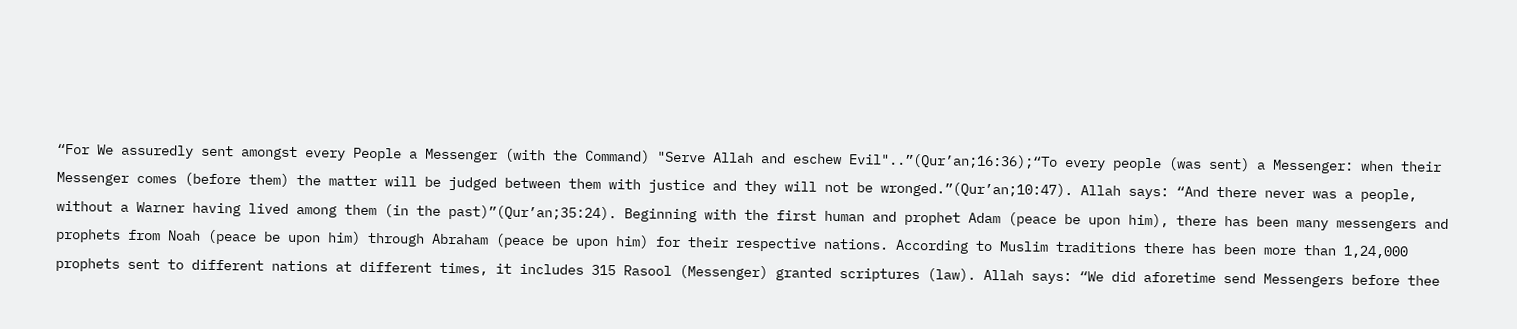“For We assuredly sent amongst every People a Messenger (with the Command) "Serve Allah and eschew Evil"..”(Qur’an;16:36);“To every people (was sent) a Messenger: when their Messenger comes (before them) the matter will be judged between them with justice and they will not be wronged.”(Qur’an;10:47). Allah says: “And there never was a people, without a Warner having lived among them (in the past)”(Qur’an;35:24). Beginning with the first human and prophet Adam (peace be upon him), there has been many messengers and prophets from Noah (peace be upon him) through Abraham (peace be upon him) for their respective nations. According to Muslim traditions there has been more than 1,24,000 prophets sent to different nations at different times, it includes 315 Rasool (Messenger) granted scriptures (law). Allah says: “We did aforetime send Messengers before thee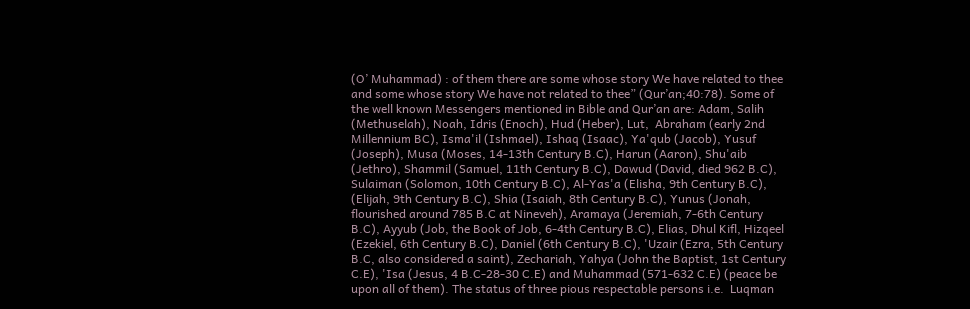(O’ Muhammad) : of them there are some whose story We have related to thee and some whose story We have not related to thee” (Qur’an;40:78). Some of the well known Messengers mentioned in Bible and Qur’an are: Adam, Salih (Methuselah), Noah, Idris (Enoch), Hud (Heber), Lut,  Abraham (early 2nd Millennium BC), Isma'il (Ishmael), Ishaq (Isaac), Ya'qub (Jacob), Yusuf (Joseph), Musa (Moses, 14-13th Century B.C), Harun (Aaron), Shu'aib (Jethro), Shammil (Samuel, 11th Century B.C), Dawud (David, died 962 B.C), Sulaiman (Solomon, 10th Century B.C), Al-Yas'a (Elisha, 9th Century B.C), (Elijah, 9th Century B.C), Shia (Isaiah, 8th Century B.C), Yunus (Jonah, flourished around 785 B.C at Nineveh), Aramaya (Jeremiah, 7-6th Century B.C), Ayyub (Job, the Book of Job, 6-4th Century B.C), Elias, Dhul Kifl, Hizqeel (Ezekiel, 6th Century B.C), Daniel (6th Century B.C), 'Uzair (Ezra, 5th Century B.C, also considered a saint), Zechariah, Yahya (John the Baptist, 1st Century C.E), 'Isa (Jesus, 4 B.C-28-30 C.E) and Muhammad (571-632 C.E) (peace be upon all of them). The status of three pious respectable persons i.e.  Luqman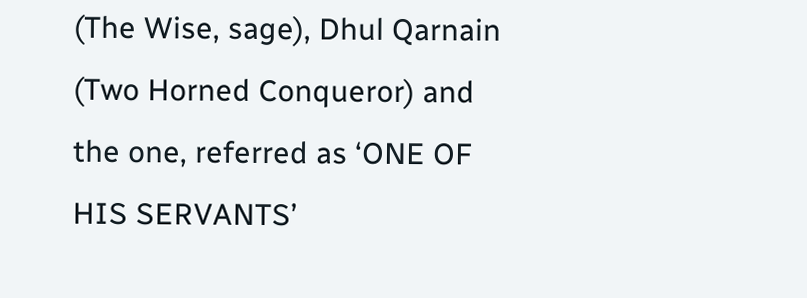(The Wise, sage), Dhul Qarnain (Two Horned Conqueror) and the one, referred as ‘ONE OF HIS SERVANTS’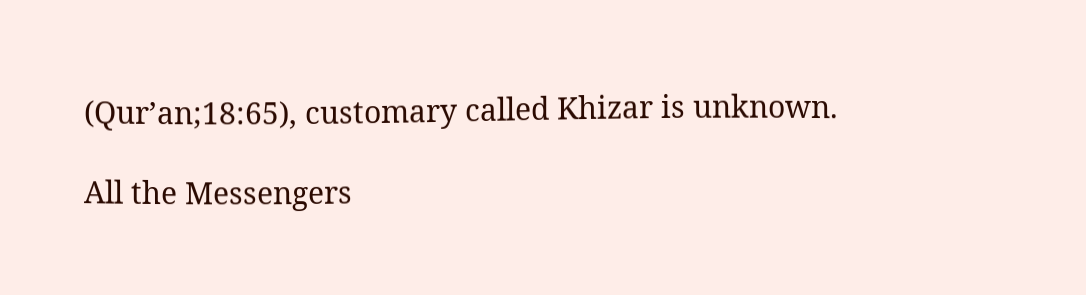(Qur’an;18:65), customary called Khizar is unknown.

All the Messengers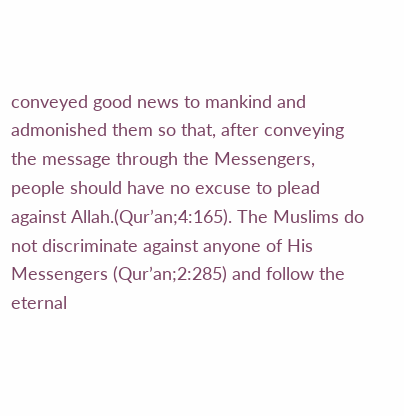conveyed good news to mankind and admonished them so that, after conveying the message through the Messengers, people should have no excuse to plead against Allah.(Qur’an;4:165). The Muslims do not discriminate against anyone of His Messengers (Qur’an;2:285) and follow the eternal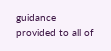guidance provided to all of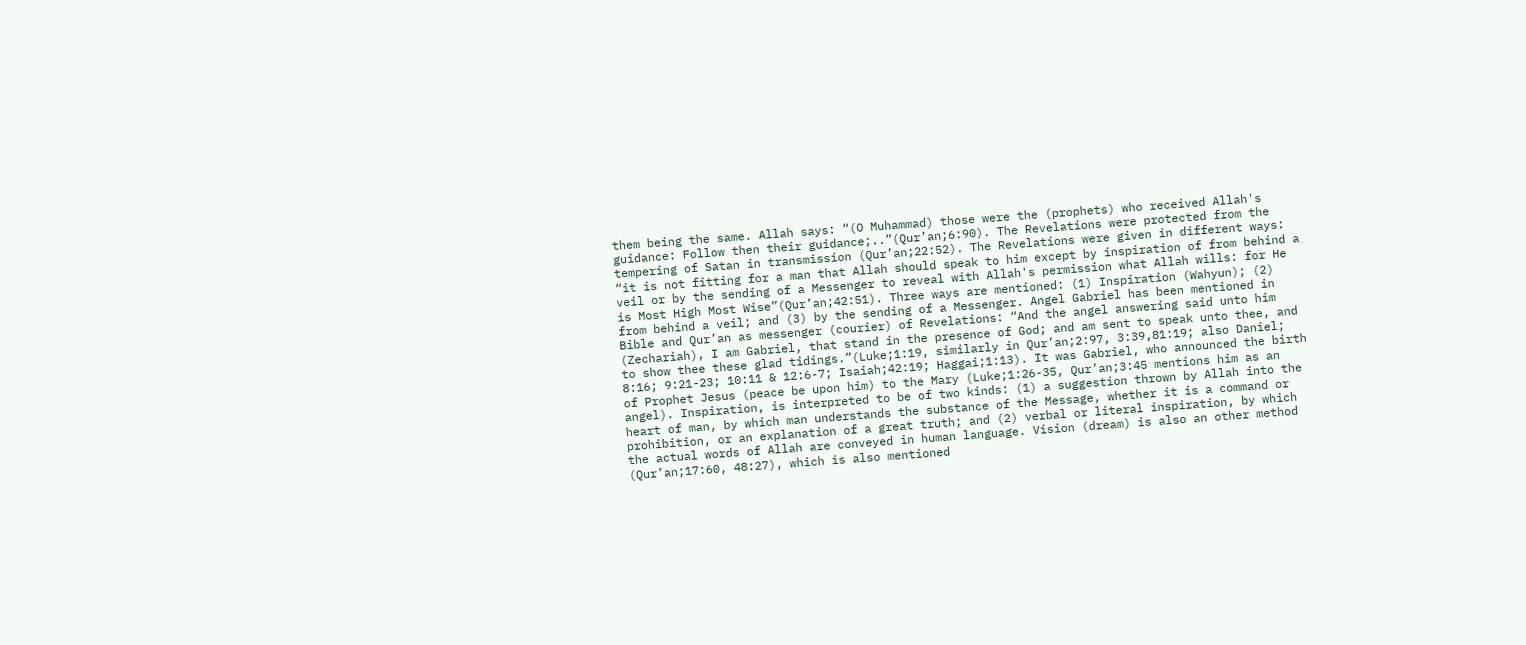them being the same. Allah says: “(O Muhammad) those were the (prophets) who received Allah's guidance: Follow then their guidance;..”(Qur’an;6:90). The Revelations were protected from the tempering of Satan in transmission (Qur’an;22:52). The Revelations were given in different ways: “it is not fitting for a man that Allah should speak to him except by inspiration of from behind a veil or by the sending of a Messenger to reveal with Allah's permission what Allah wills: for He is Most High Most Wise”(Qur’an;42:51). Three ways are mentioned: (1) Inspiration (Wahyun); (2) from behind a veil; and (3) by the sending of a Messenger. Angel Gabriel has been mentioned in Bible and Qur’an as messenger (courier) of Revelations: “And the angel answering said unto him (Zechariah), I am Gabriel, that stand in the presence of God; and am sent to speak unto thee, and to show thee these glad tidings.”(Luke;1:19, similarly in Qur’an;2:97, 3:39,81:19; also Daniel; 8:16; 9:21-23; 10:11 & 12:6-7; Isaiah;42:19; Haggai;1:13). It was Gabriel, who announced the birth of Prophet Jesus (peace be upon him) to the Mary (Luke;1:26-35, Qur’an;3:45 mentions him as an angel). Inspiration, is interpreted to be of two kinds: (1) a suggestion thrown by Allah into the heart of man, by which man understands the substance of the Message, whether it is a command or prohibition, or an explanation of a great truth; and (2) verbal or literal inspiration, by which the actual words of Allah are conveyed in human language. Vision (dream) is also an other method (Qur’an;17:60, 48:27), which is also mentioned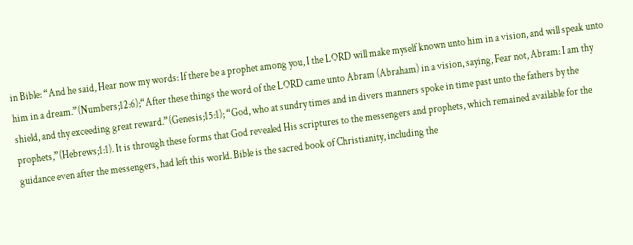in Bible: “And he said, Hear now my words: If there be a prophet among you, I the LORD will make myself known unto him in a vision, and will speak unto him in a dream.”(Numbers;12:6);“After these things the word of the LORD came unto Abram (Abraham) in a vision, saying, Fear not, Abram: I am thy shield, and thy exceeding great reward.”(Genesis;15:1); “God, who at sundry times and in divers manners spoke in time past unto the fathers by the prophets,”(Hebrews;1:1). It is through these forms that God revealed His scriptures to the messengers and prophets, which remained available for the guidance even after the messengers, had left this world. Bible is the sacred book of Christianity, including the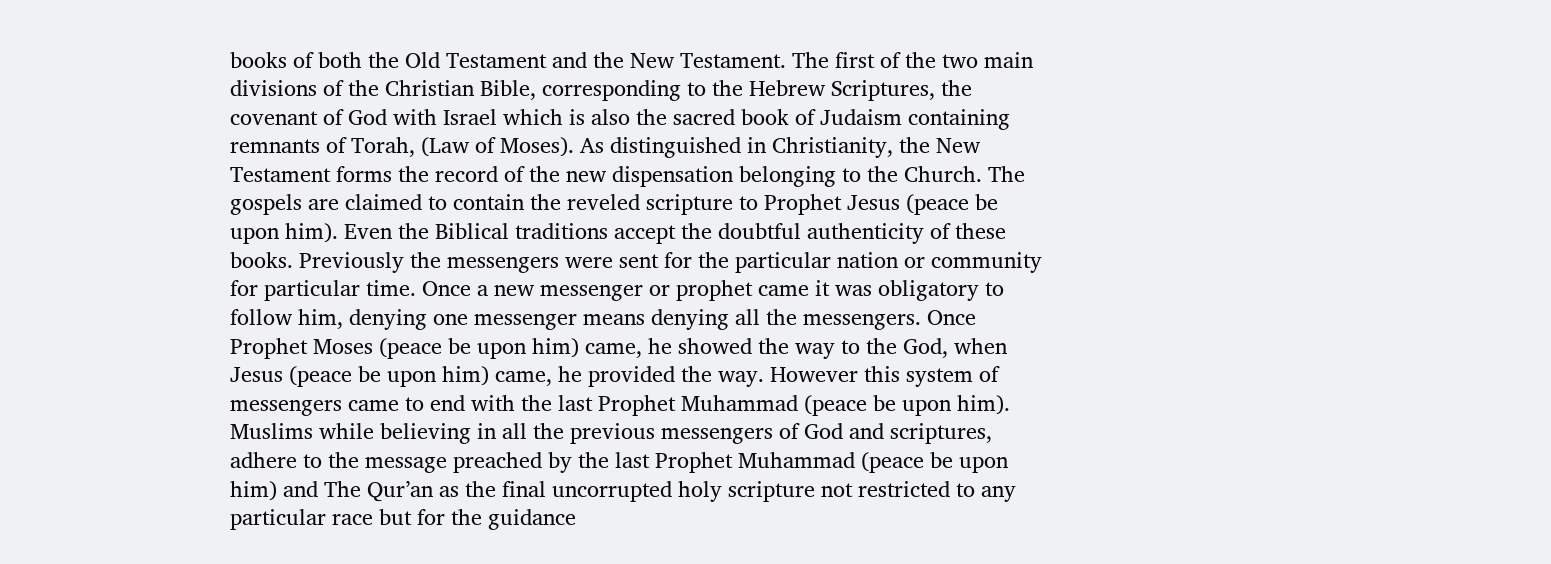books of both the Old Testament and the New Testament. The first of the two main divisions of the Christian Bible, corresponding to the Hebrew Scriptures, the covenant of God with Israel which is also the sacred book of Judaism containing remnants of Torah, (Law of Moses). As distinguished in Christianity, the New Testament forms the record of the new dispensation belonging to the Church. The gospels are claimed to contain the reveled scripture to Prophet Jesus (peace be upon him). Even the Biblical traditions accept the doubtful authenticity of these books. Previously the messengers were sent for the particular nation or community for particular time. Once a new messenger or prophet came it was obligatory to follow him, denying one messenger means denying all the messengers. Once Prophet Moses (peace be upon him) came, he showed the way to the God, when Jesus (peace be upon him) came, he provided the way. However this system of messengers came to end with the last Prophet Muhammad (peace be upon him). Muslims while believing in all the previous messengers of God and scriptures, adhere to the message preached by the last Prophet Muhammad (peace be upon him) and The Qur’an as the final uncorrupted holy scripture not restricted to any particular race but for the guidance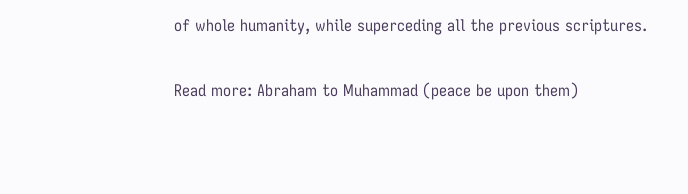of whole humanity, while superceding all the previous scriptures.

Read more: Abraham to Muhammad (peace be upon them)